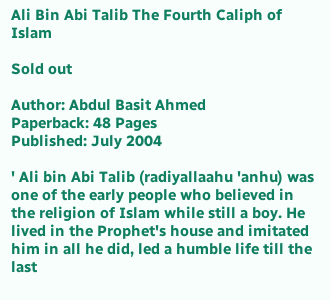Ali Bin Abi Talib The Fourth Caliph of Islam

Sold out

Author: Abdul Basit Ahmed
Paperback: 48 Pages
Published: July 2004

' Ali bin Abi Talib (radiyallaahu 'anhu) was one of the early people who believed in the religion of Islam while still a boy. He lived in the Prophet's house and imitated him in all he did, led a humble life till the last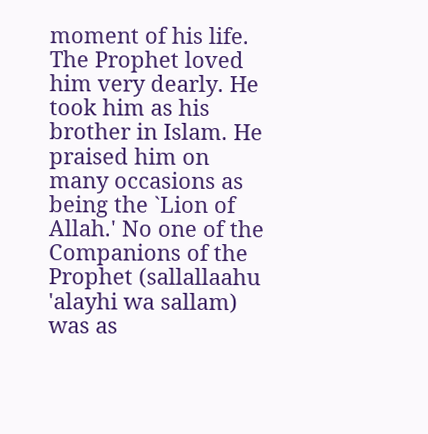moment of his life. The Prophet loved him very dearly. He took him as his brother in Islam. He praised him on many occasions as being the `Lion of Allah.' No one of the Companions of the Prophet (sallallaahu 'alayhi wa sallam) was as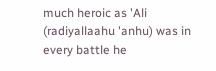much heroic as 'Ali (radiyallaahu 'anhu) was in every battle he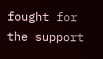fought for the support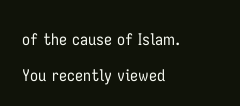of the cause of Islam.

You recently viewed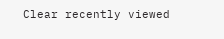Clear recently viewed